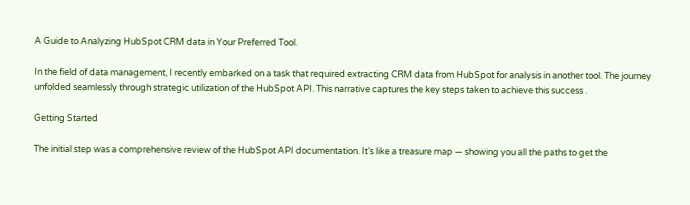A Guide to Analyzing HubSpot CRM data in Your Preferred Tool.

In the field of data management, I recently embarked on a task that required extracting CRM data from HubSpot for analysis in another tool. The journey unfolded seamlessly through strategic utilization of the HubSpot API. This narrative captures the key steps taken to achieve this success .

Getting Started

The initial step was a comprehensive review of the HubSpot API documentation. It’s like a treasure map — showing you all the paths to get the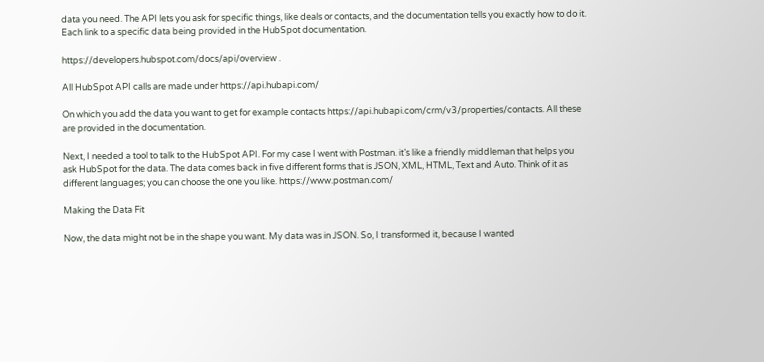data you need. The API lets you ask for specific things, like deals or contacts, and the documentation tells you exactly how to do it. Each link to a specific data being provided in the HubSpot documentation.

https://developers.hubspot.com/docs/api/overview .

All HubSpot API calls are made under https://api.hubapi.com/

On which you add the data you want to get for example contacts https://api.hubapi.com/crm/v3/properties/contacts. All these are provided in the documentation.

Next, I needed a tool to talk to the HubSpot API. For my case I went with Postman. it’s like a friendly middleman that helps you ask HubSpot for the data. The data comes back in five different forms that is JSON, XML, HTML, Text and Auto. Think of it as different languages; you can choose the one you like. https://www.postman.com/

Making the Data Fit

Now, the data might not be in the shape you want. My data was in JSON. So, I transformed it, because I wanted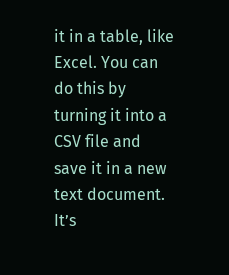it in a table, like Excel. You can do this by turning it into a CSV file and save it in a new text document. It’s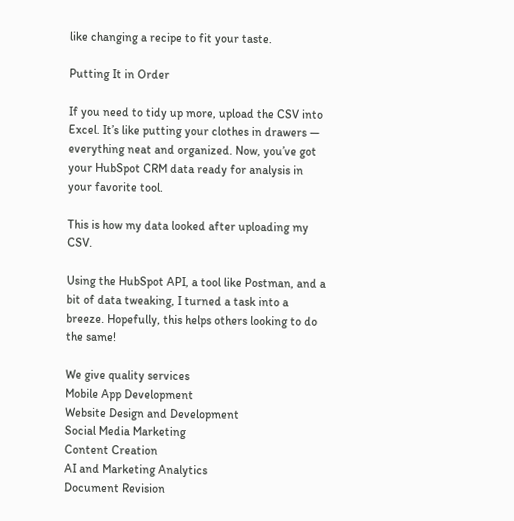like changing a recipe to fit your taste.

Putting It in Order

If you need to tidy up more, upload the CSV into Excel. It’s like putting your clothes in drawers — everything neat and organized. Now, you’ve got your HubSpot CRM data ready for analysis in your favorite tool.

This is how my data looked after uploading my CSV.

Using the HubSpot API, a tool like Postman, and a bit of data tweaking, I turned a task into a breeze. Hopefully, this helps others looking to do the same!

We give quality services
Mobile App Development
Website Design and Development
Social Media Marketing
Content Creation
AI and Marketing Analytics
Document Revision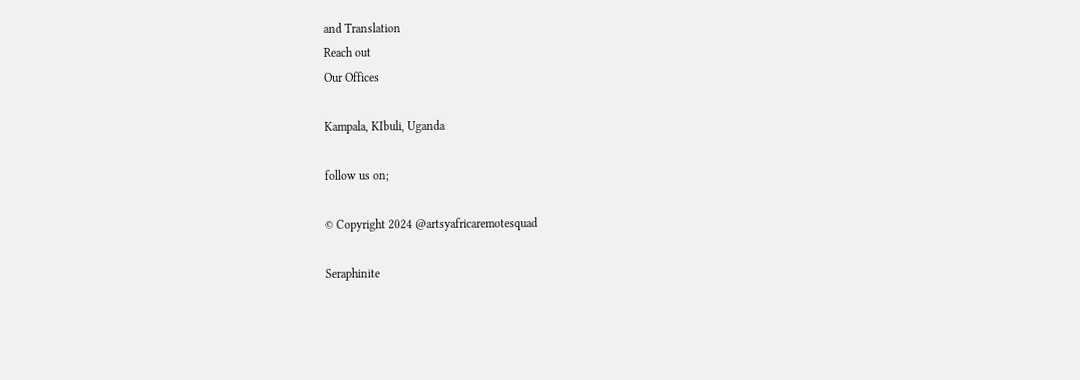and Translation
Reach out
Our Offices

Kampala, KIbuli, Uganda

follow us on;

© Copyright 2024 @artsyafricaremotesquad

Seraphinite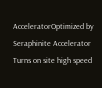AcceleratorOptimized by Seraphinite Accelerator
Turns on site high speed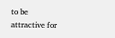to be attractive for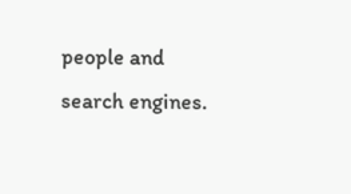people and search engines.